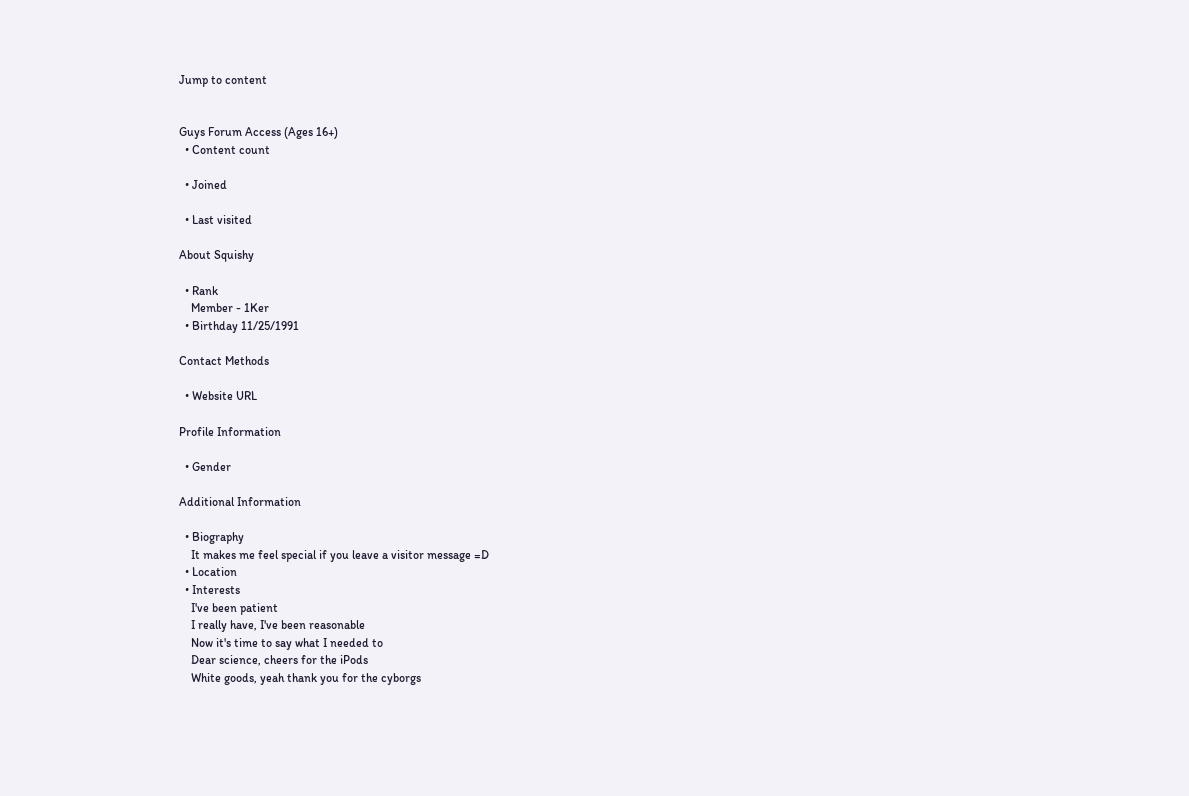Jump to content


Guys Forum Access (Ages 16+)
  • Content count

  • Joined

  • Last visited

About Squishy

  • Rank
    Member - 1Ker
  • Birthday 11/25/1991

Contact Methods

  • Website URL

Profile Information

  • Gender

Additional Information

  • Biography
    It makes me feel special if you leave a visitor message =D
  • Location
  • Interests
    I've been patient
    I really have, I've been reasonable
    Now it's time to say what I needed to
    Dear science, cheers for the iPods
    White goods, yeah thank you for the cyborgs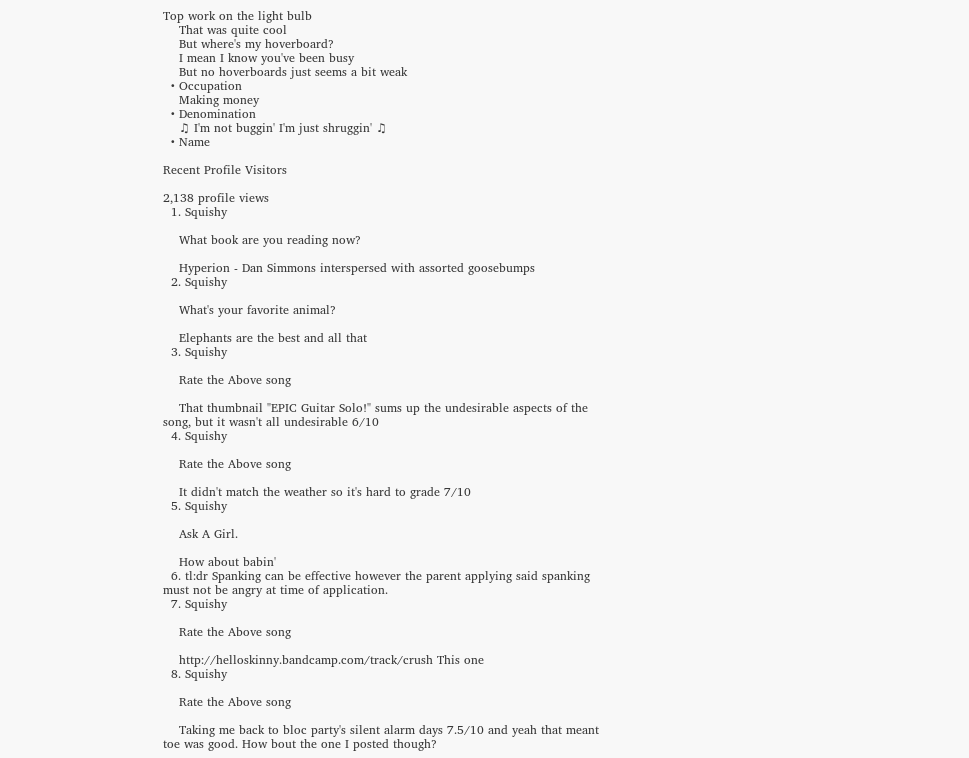Top work on the light bulb
    That was quite cool
    But where's my hoverboard?
    I mean I know you've been busy
    But no hoverboards just seems a bit weak
  • Occupation
    Making money
  • Denomination
    ♫ I'm not buggin' I'm just shruggin' ♫
  • Name

Recent Profile Visitors

2,138 profile views
  1. Squishy

    What book are you reading now?

    Hyperion - Dan Simmons interspersed with assorted goosebumps
  2. Squishy

    What's your favorite animal?

    Elephants are the best and all that
  3. Squishy

    Rate the Above song

    That thumbnail "EPIC Guitar Solo!" sums up the undesirable aspects of the song, but it wasn't all undesirable 6/10
  4. Squishy

    Rate the Above song

    It didn't match the weather so it's hard to grade 7/10
  5. Squishy

    Ask A Girl.

    How about babin'
  6. tl:dr Spanking can be effective however the parent applying said spanking must not be angry at time of application.
  7. Squishy

    Rate the Above song

    http://helloskinny.bandcamp.com/track/crush This one
  8. Squishy

    Rate the Above song

    Taking me back to bloc party's silent alarm days 7.5/10 and yeah that meant toe was good. How bout the one I posted though?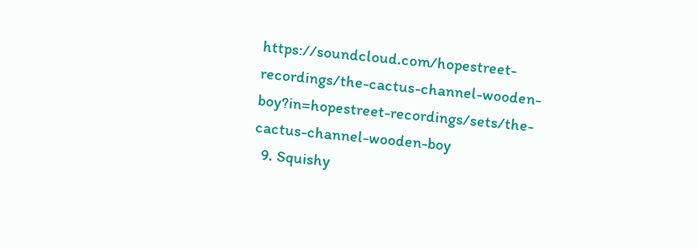https://soundcloud.com/hopestreet-recordings/the-cactus-channel-wooden-boy?in=hopestreet-recordings/sets/the-cactus-channel-wooden-boy
  9. Squishy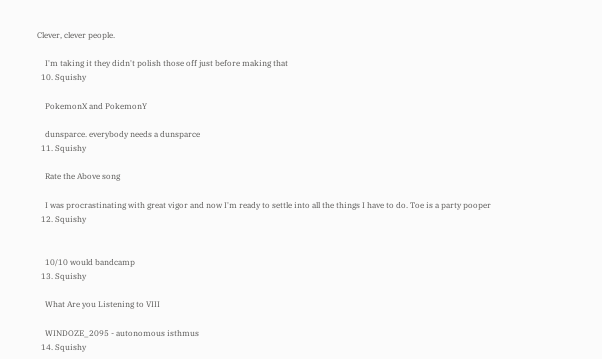Clever, clever people.

    I'm taking it they didn't polish those off just before making that
  10. Squishy

    PokemonX and PokemonY

    dunsparce. everybody needs a dunsparce
  11. Squishy

    Rate the Above song

    I was procrastinating with great vigor and now I'm ready to settle into all the things I have to do. Toe is a party pooper
  12. Squishy


    10/10 would bandcamp
  13. Squishy

    What Are you Listening to VIII

    WINDOZE_2095 - autonomous isthmus
  14. Squishy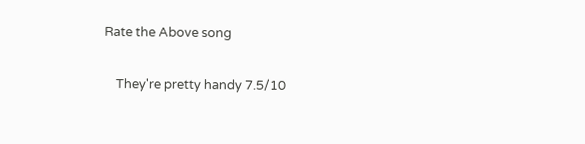Rate the Above song

    They're pretty handy 7.5/10